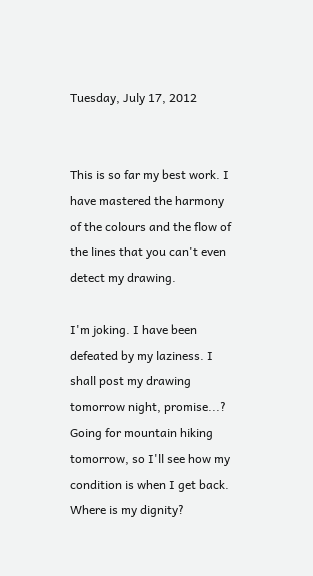Tuesday, July 17, 2012


This is so far my best work. I have mastered the harmony of the colours and the flow of the lines that you can't even detect my drawing.

I'm joking. I have been defeated by my laziness. I shall post my drawing tomorrow night, promise...? Going for mountain hiking tomorrow, so I'll see how my condition is when I get back.  Where is my dignity?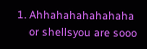1. Ahhahahahahahaha
    or shellsyou are sooo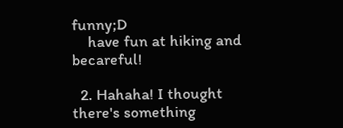funny;D
    have fun at hiking and becareful!

  2. Hahaha! I thought there's something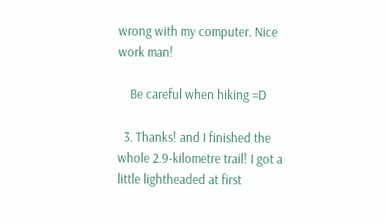wrong with my computer. Nice work man!

    Be careful when hiking =D

  3. Thanks! and I finished the whole 2.9-kilometre trail! I got a little lightheaded at first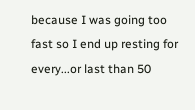because I was going too fast so I end up resting for every...or last than 50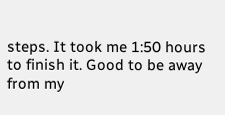steps. It took me 1:50 hours to finish it. Good to be away from my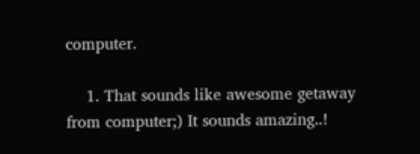computer.

    1. That sounds like awesome getaway from computer;) It sounds amazing..!